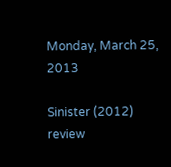Monday, March 25, 2013

Sinister (2012) review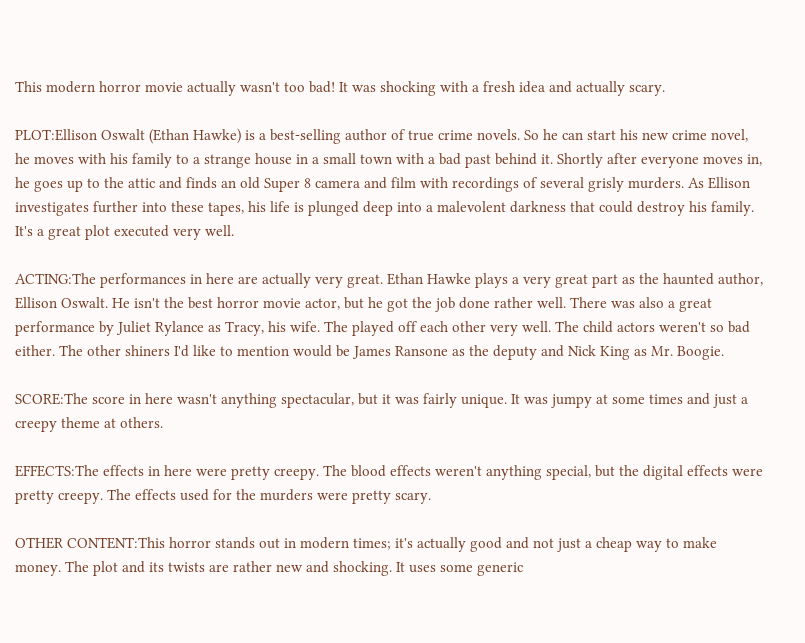This modern horror movie actually wasn't too bad! It was shocking with a fresh idea and actually scary.

PLOT:Ellison Oswalt (Ethan Hawke) is a best-selling author of true crime novels. So he can start his new crime novel, he moves with his family to a strange house in a small town with a bad past behind it. Shortly after everyone moves in, he goes up to the attic and finds an old Super 8 camera and film with recordings of several grisly murders. As Ellison investigates further into these tapes, his life is plunged deep into a malevolent darkness that could destroy his family. It's a great plot executed very well.

ACTING:The performances in here are actually very great. Ethan Hawke plays a very great part as the haunted author, Ellison Oswalt. He isn't the best horror movie actor, but he got the job done rather well. There was also a great performance by Juliet Rylance as Tracy, his wife. The played off each other very well. The child actors weren't so bad either. The other shiners I'd like to mention would be James Ransone as the deputy and Nick King as Mr. Boogie.

SCORE:The score in here wasn't anything spectacular, but it was fairly unique. It was jumpy at some times and just a creepy theme at others.

EFFECTS:The effects in here were pretty creepy. The blood effects weren't anything special, but the digital effects were pretty creepy. The effects used for the murders were pretty scary.

OTHER CONTENT:This horror stands out in modern times; it's actually good and not just a cheap way to make money. The plot and its twists are rather new and shocking. It uses some generic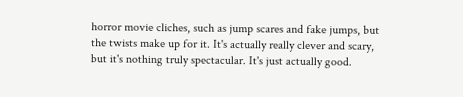horror movie cliches, such as jump scares and fake jumps, but the twists make up for it. It's actually really clever and scary, but it's nothing truly spectacular. It's just actually good.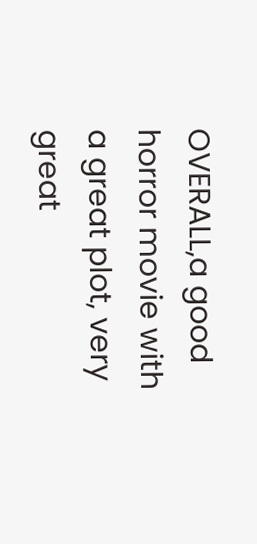OVERALL,a good horror movie with a great plot, very great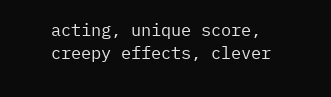acting, unique score, creepy effects, clever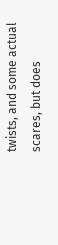twists, and some actual scares, but does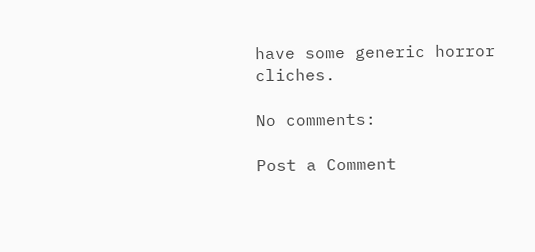have some generic horror cliches.

No comments:

Post a Comment